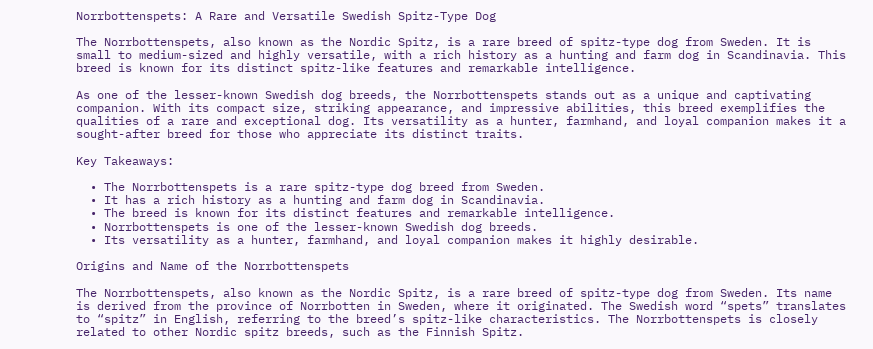Norrbottenspets: A Rare and Versatile Swedish Spitz-Type Dog

The Norrbottenspets, also known as the Nordic Spitz, is a rare breed of spitz-type dog from Sweden. It is small to medium-sized and highly versatile, with a rich history as a hunting and farm dog in Scandinavia. This breed is known for its distinct spitz-like features and remarkable intelligence.

As one of the lesser-known Swedish dog breeds, the Norrbottenspets stands out as a unique and captivating companion. With its compact size, striking appearance, and impressive abilities, this breed exemplifies the qualities of a rare and exceptional dog. Its versatility as a hunter, farmhand, and loyal companion makes it a sought-after breed for those who appreciate its distinct traits.

Key Takeaways:

  • The Norrbottenspets is a rare spitz-type dog breed from Sweden.
  • It has a rich history as a hunting and farm dog in Scandinavia.
  • The breed is known for its distinct features and remarkable intelligence.
  • Norrbottenspets is one of the lesser-known Swedish dog breeds.
  • Its versatility as a hunter, farmhand, and loyal companion makes it highly desirable.

Origins and Name of the Norrbottenspets

The Norrbottenspets, also known as the Nordic Spitz, is a rare breed of spitz-type dog from Sweden. Its name is derived from the province of Norrbotten in Sweden, where it originated. The Swedish word “spets” translates to “spitz” in English, referring to the breed’s spitz-like characteristics. The Norrbottenspets is closely related to other Nordic spitz breeds, such as the Finnish Spitz.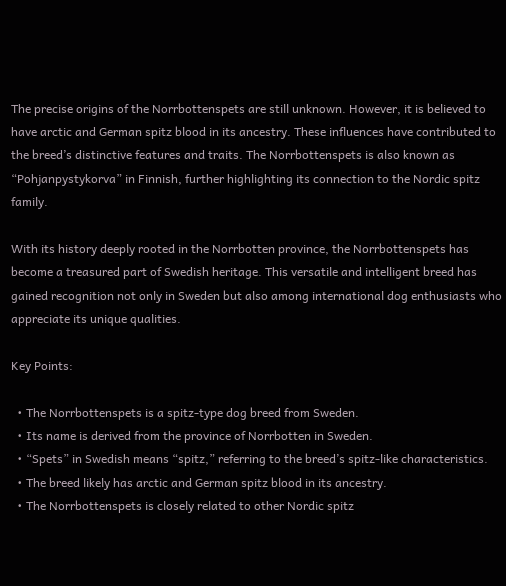The precise origins of the Norrbottenspets are still unknown. However, it is believed to have arctic and German spitz blood in its ancestry. These influences have contributed to the breed’s distinctive features and traits. The Norrbottenspets is also known as “Pohjanpystykorva” in Finnish, further highlighting its connection to the Nordic spitz family.

With its history deeply rooted in the Norrbotten province, the Norrbottenspets has become a treasured part of Swedish heritage. This versatile and intelligent breed has gained recognition not only in Sweden but also among international dog enthusiasts who appreciate its unique qualities.

Key Points:

  • The Norrbottenspets is a spitz-type dog breed from Sweden.
  • Its name is derived from the province of Norrbotten in Sweden.
  • “Spets” in Swedish means “spitz,” referring to the breed’s spitz-like characteristics.
  • The breed likely has arctic and German spitz blood in its ancestry.
  • The Norrbottenspets is closely related to other Nordic spitz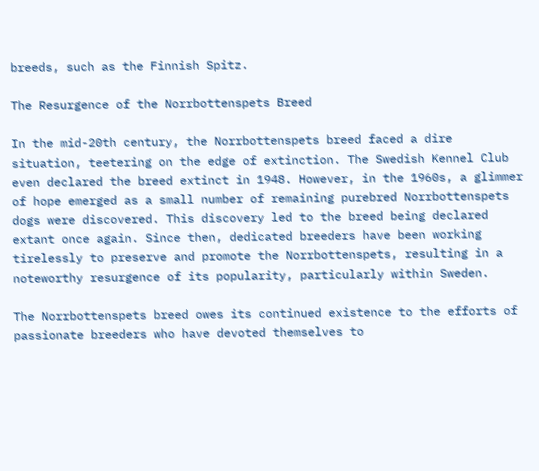breeds, such as the Finnish Spitz.

The Resurgence of the Norrbottenspets Breed

In the mid-20th century, the Norrbottenspets breed faced a dire situation, teetering on the edge of extinction. The Swedish Kennel Club even declared the breed extinct in 1948. However, in the 1960s, a glimmer of hope emerged as a small number of remaining purebred Norrbottenspets dogs were discovered. This discovery led to the breed being declared extant once again. Since then, dedicated breeders have been working tirelessly to preserve and promote the Norrbottenspets, resulting in a noteworthy resurgence of its popularity, particularly within Sweden.

The Norrbottenspets breed owes its continued existence to the efforts of passionate breeders who have devoted themselves to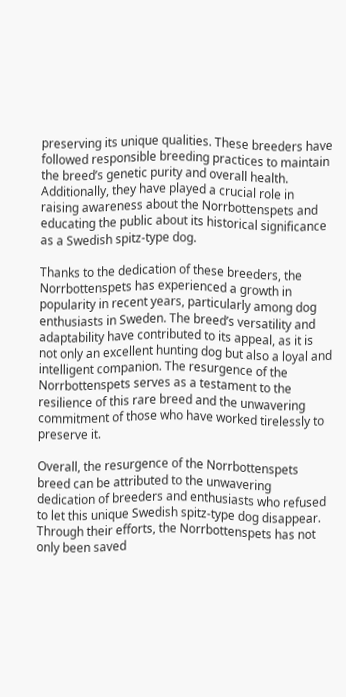preserving its unique qualities. These breeders have followed responsible breeding practices to maintain the breed’s genetic purity and overall health. Additionally, they have played a crucial role in raising awareness about the Norrbottenspets and educating the public about its historical significance as a Swedish spitz-type dog.

Thanks to the dedication of these breeders, the Norrbottenspets has experienced a growth in popularity in recent years, particularly among dog enthusiasts in Sweden. The breed’s versatility and adaptability have contributed to its appeal, as it is not only an excellent hunting dog but also a loyal and intelligent companion. The resurgence of the Norrbottenspets serves as a testament to the resilience of this rare breed and the unwavering commitment of those who have worked tirelessly to preserve it.

Overall, the resurgence of the Norrbottenspets breed can be attributed to the unwavering dedication of breeders and enthusiasts who refused to let this unique Swedish spitz-type dog disappear. Through their efforts, the Norrbottenspets has not only been saved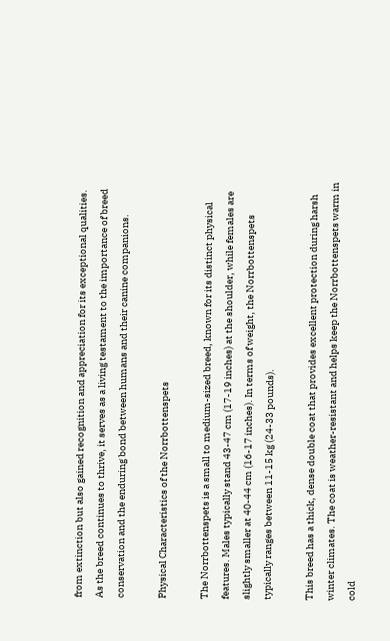from extinction but also gained recognition and appreciation for its exceptional qualities. As the breed continues to thrive, it serves as a living testament to the importance of breed conservation and the enduring bond between humans and their canine companions.

Physical Characteristics of the Norrbottenspets

The Norrbottenspets is a small to medium-sized breed, known for its distinct physical features. Males typically stand 43-47 cm (17-19 inches) at the shoulder, while females are slightly smaller at 40-44 cm (16-17 inches). In terms of weight, the Norrbottenspets typically ranges between 11-15 kg (24-33 pounds).

This breed has a thick, dense double coat that provides excellent protection during harsh winter climates. The coat is weather-resistant and helps keep the Norrbottenspets warm in cold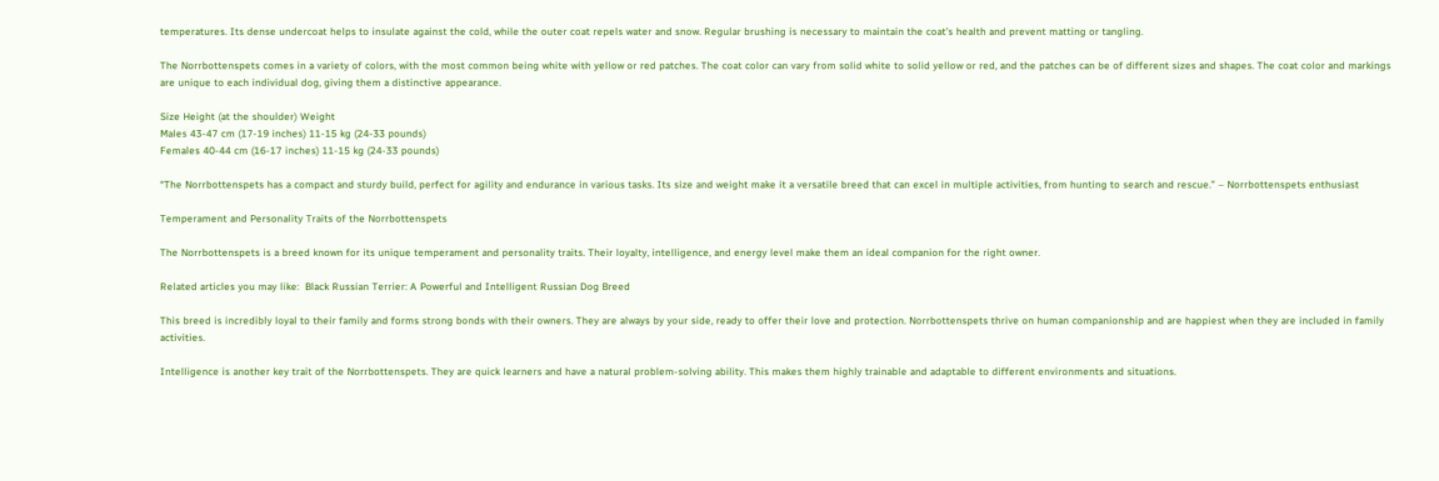temperatures. Its dense undercoat helps to insulate against the cold, while the outer coat repels water and snow. Regular brushing is necessary to maintain the coat’s health and prevent matting or tangling.

The Norrbottenspets comes in a variety of colors, with the most common being white with yellow or red patches. The coat color can vary from solid white to solid yellow or red, and the patches can be of different sizes and shapes. The coat color and markings are unique to each individual dog, giving them a distinctive appearance.

Size Height (at the shoulder) Weight
Males 43-47 cm (17-19 inches) 11-15 kg (24-33 pounds)
Females 40-44 cm (16-17 inches) 11-15 kg (24-33 pounds)

“The Norrbottenspets has a compact and sturdy build, perfect for agility and endurance in various tasks. Its size and weight make it a versatile breed that can excel in multiple activities, from hunting to search and rescue.” – Norrbottenspets enthusiast

Temperament and Personality Traits of the Norrbottenspets

The Norrbottenspets is a breed known for its unique temperament and personality traits. Their loyalty, intelligence, and energy level make them an ideal companion for the right owner.

Related articles you may like:  Black Russian Terrier: A Powerful and Intelligent Russian Dog Breed

This breed is incredibly loyal to their family and forms strong bonds with their owners. They are always by your side, ready to offer their love and protection. Norrbottenspets thrive on human companionship and are happiest when they are included in family activities.

Intelligence is another key trait of the Norrbottenspets. They are quick learners and have a natural problem-solving ability. This makes them highly trainable and adaptable to different environments and situations.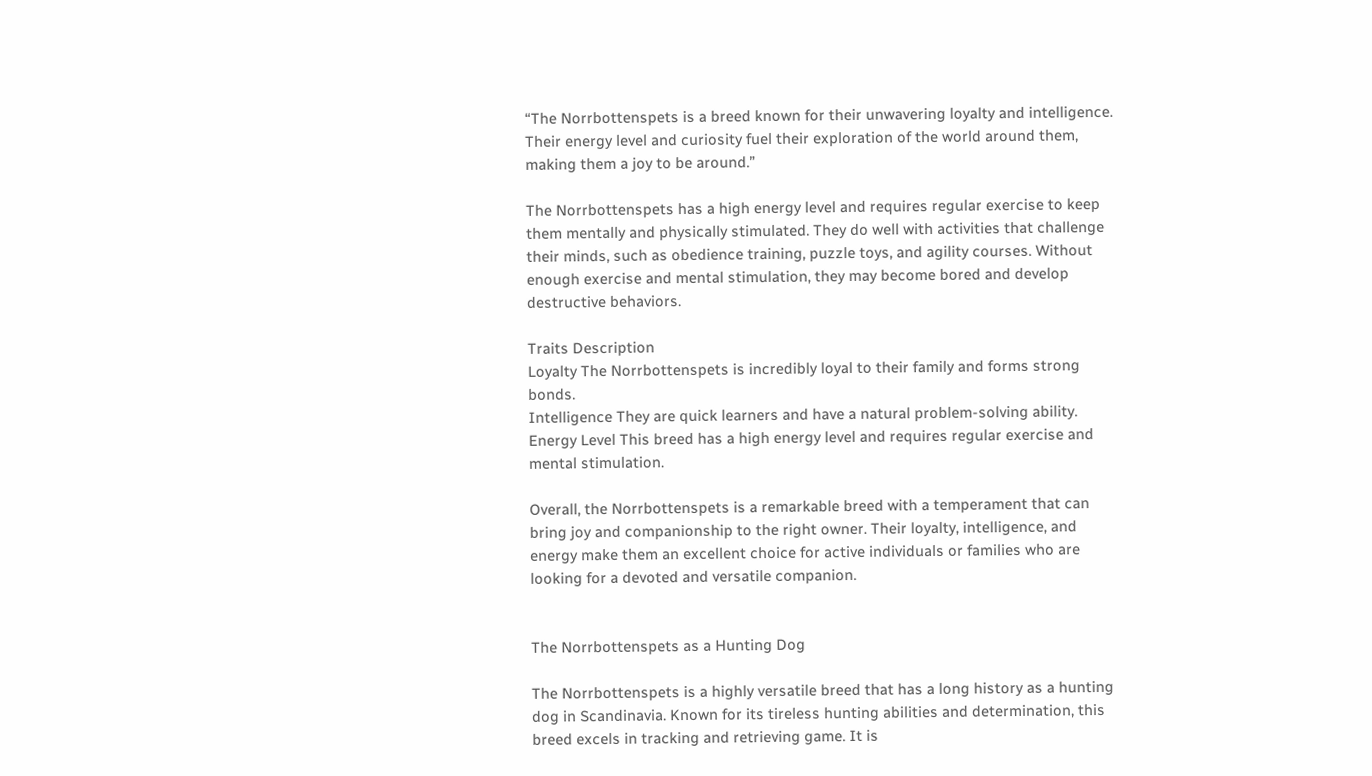“The Norrbottenspets is a breed known for their unwavering loyalty and intelligence. Their energy level and curiosity fuel their exploration of the world around them, making them a joy to be around.”

The Norrbottenspets has a high energy level and requires regular exercise to keep them mentally and physically stimulated. They do well with activities that challenge their minds, such as obedience training, puzzle toys, and agility courses. Without enough exercise and mental stimulation, they may become bored and develop destructive behaviors.

Traits Description
Loyalty The Norrbottenspets is incredibly loyal to their family and forms strong bonds.
Intelligence They are quick learners and have a natural problem-solving ability.
Energy Level This breed has a high energy level and requires regular exercise and mental stimulation.

Overall, the Norrbottenspets is a remarkable breed with a temperament that can bring joy and companionship to the right owner. Their loyalty, intelligence, and energy make them an excellent choice for active individuals or families who are looking for a devoted and versatile companion.


The Norrbottenspets as a Hunting Dog

The Norrbottenspets is a highly versatile breed that has a long history as a hunting dog in Scandinavia. Known for its tireless hunting abilities and determination, this breed excels in tracking and retrieving game. It is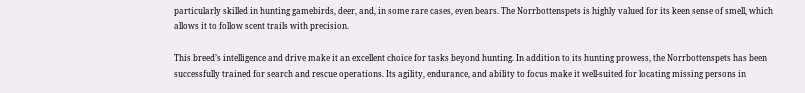particularly skilled in hunting gamebirds, deer, and, in some rare cases, even bears. The Norrbottenspets is highly valued for its keen sense of smell, which allows it to follow scent trails with precision.

This breed’s intelligence and drive make it an excellent choice for tasks beyond hunting. In addition to its hunting prowess, the Norrbottenspets has been successfully trained for search and rescue operations. Its agility, endurance, and ability to focus make it well-suited for locating missing persons in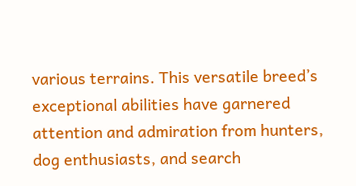various terrains. This versatile breed’s exceptional abilities have garnered attention and admiration from hunters, dog enthusiasts, and search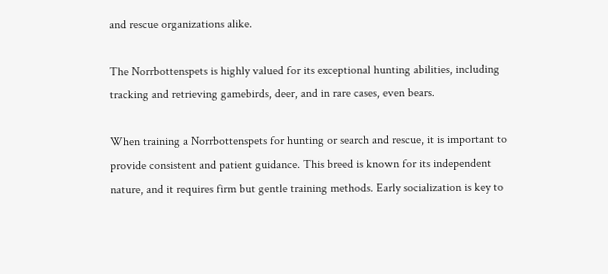and rescue organizations alike.

The Norrbottenspets is highly valued for its exceptional hunting abilities, including tracking and retrieving gamebirds, deer, and in rare cases, even bears.

When training a Norrbottenspets for hunting or search and rescue, it is important to provide consistent and patient guidance. This breed is known for its independent nature, and it requires firm but gentle training methods. Early socialization is key to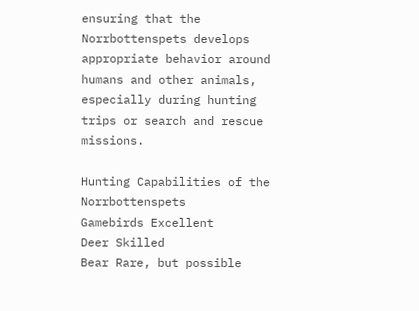ensuring that the Norrbottenspets develops appropriate behavior around humans and other animals, especially during hunting trips or search and rescue missions.

Hunting Capabilities of the Norrbottenspets
Gamebirds Excellent
Deer Skilled
Bear Rare, but possible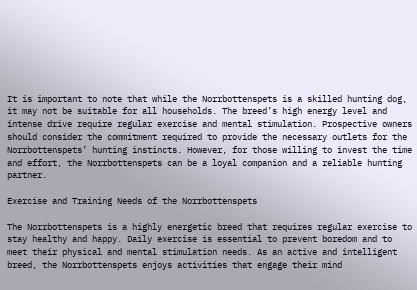It is important to note that while the Norrbottenspets is a skilled hunting dog, it may not be suitable for all households. The breed’s high energy level and intense drive require regular exercise and mental stimulation. Prospective owners should consider the commitment required to provide the necessary outlets for the Norrbottenspets’ hunting instincts. However, for those willing to invest the time and effort, the Norrbottenspets can be a loyal companion and a reliable hunting partner.

Exercise and Training Needs of the Norrbottenspets

The Norrbottenspets is a highly energetic breed that requires regular exercise to stay healthy and happy. Daily exercise is essential to prevent boredom and to meet their physical and mental stimulation needs. As an active and intelligent breed, the Norrbottenspets enjoys activities that engage their mind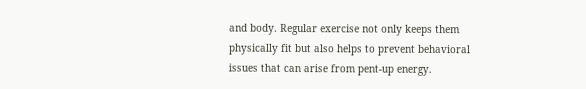and body. Regular exercise not only keeps them physically fit but also helps to prevent behavioral issues that can arise from pent-up energy.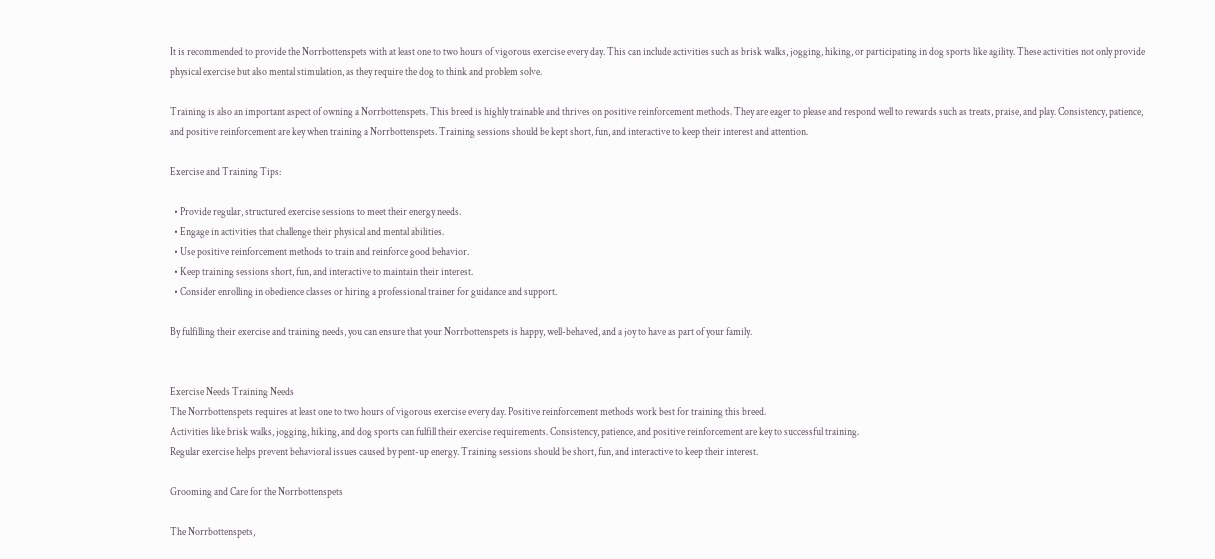It is recommended to provide the Norrbottenspets with at least one to two hours of vigorous exercise every day. This can include activities such as brisk walks, jogging, hiking, or participating in dog sports like agility. These activities not only provide physical exercise but also mental stimulation, as they require the dog to think and problem solve.

Training is also an important aspect of owning a Norrbottenspets. This breed is highly trainable and thrives on positive reinforcement methods. They are eager to please and respond well to rewards such as treats, praise, and play. Consistency, patience, and positive reinforcement are key when training a Norrbottenspets. Training sessions should be kept short, fun, and interactive to keep their interest and attention.

Exercise and Training Tips:

  • Provide regular, structured exercise sessions to meet their energy needs.
  • Engage in activities that challenge their physical and mental abilities.
  • Use positive reinforcement methods to train and reinforce good behavior.
  • Keep training sessions short, fun, and interactive to maintain their interest.
  • Consider enrolling in obedience classes or hiring a professional trainer for guidance and support.

By fulfilling their exercise and training needs, you can ensure that your Norrbottenspets is happy, well-behaved, and a joy to have as part of your family.


Exercise Needs Training Needs
The Norrbottenspets requires at least one to two hours of vigorous exercise every day. Positive reinforcement methods work best for training this breed.
Activities like brisk walks, jogging, hiking, and dog sports can fulfill their exercise requirements. Consistency, patience, and positive reinforcement are key to successful training.
Regular exercise helps prevent behavioral issues caused by pent-up energy. Training sessions should be short, fun, and interactive to keep their interest.

Grooming and Care for the Norrbottenspets

The Norrbottenspets,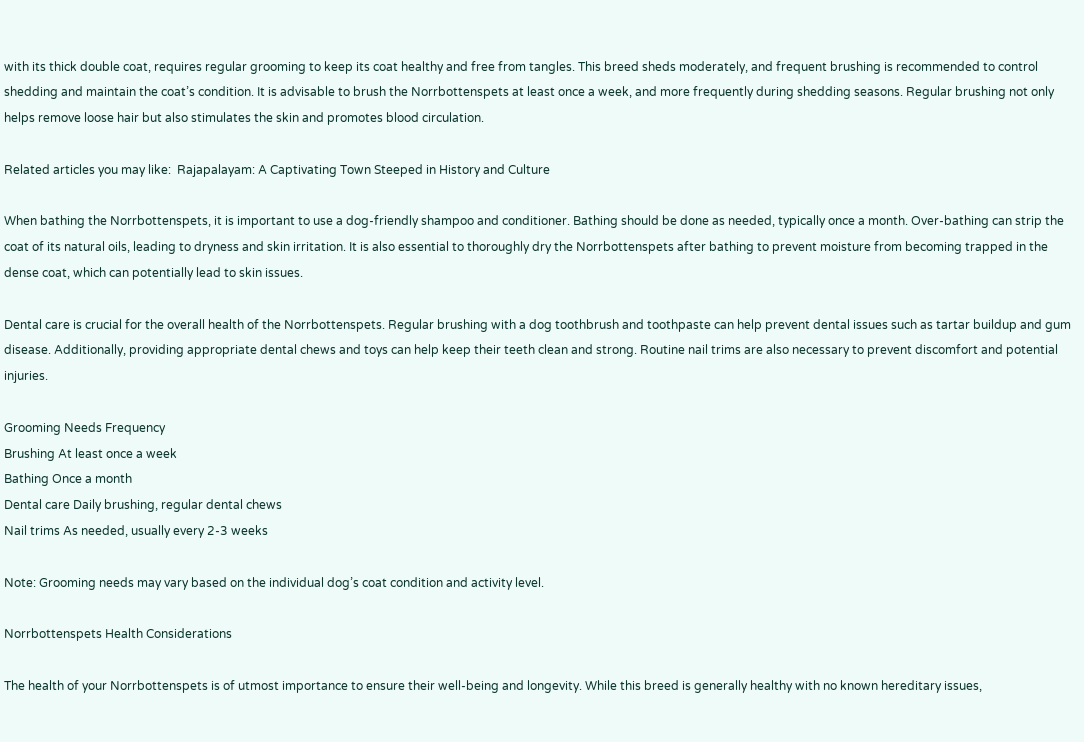with its thick double coat, requires regular grooming to keep its coat healthy and free from tangles. This breed sheds moderately, and frequent brushing is recommended to control shedding and maintain the coat’s condition. It is advisable to brush the Norrbottenspets at least once a week, and more frequently during shedding seasons. Regular brushing not only helps remove loose hair but also stimulates the skin and promotes blood circulation.

Related articles you may like:  Rajapalayam: A Captivating Town Steeped in History and Culture

When bathing the Norrbottenspets, it is important to use a dog-friendly shampoo and conditioner. Bathing should be done as needed, typically once a month. Over-bathing can strip the coat of its natural oils, leading to dryness and skin irritation. It is also essential to thoroughly dry the Norrbottenspets after bathing to prevent moisture from becoming trapped in the dense coat, which can potentially lead to skin issues.

Dental care is crucial for the overall health of the Norrbottenspets. Regular brushing with a dog toothbrush and toothpaste can help prevent dental issues such as tartar buildup and gum disease. Additionally, providing appropriate dental chews and toys can help keep their teeth clean and strong. Routine nail trims are also necessary to prevent discomfort and potential injuries.

Grooming Needs Frequency
Brushing At least once a week
Bathing Once a month
Dental care Daily brushing, regular dental chews
Nail trims As needed, usually every 2-3 weeks

Note: Grooming needs may vary based on the individual dog’s coat condition and activity level.

Norrbottenspets Health Considerations

The health of your Norrbottenspets is of utmost importance to ensure their well-being and longevity. While this breed is generally healthy with no known hereditary issues,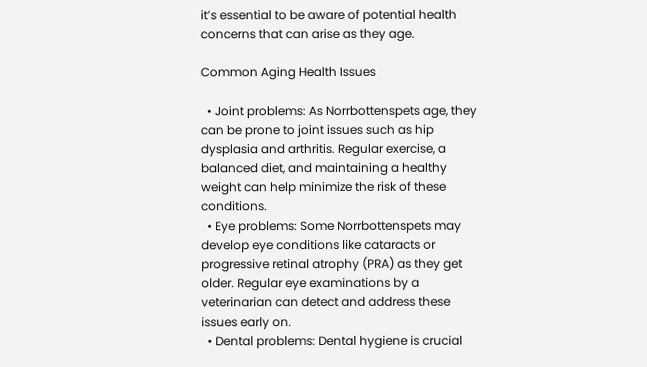it’s essential to be aware of potential health concerns that can arise as they age.

Common Aging Health Issues

  • Joint problems: As Norrbottenspets age, they can be prone to joint issues such as hip dysplasia and arthritis. Regular exercise, a balanced diet, and maintaining a healthy weight can help minimize the risk of these conditions.
  • Eye problems: Some Norrbottenspets may develop eye conditions like cataracts or progressive retinal atrophy (PRA) as they get older. Regular eye examinations by a veterinarian can detect and address these issues early on.
  • Dental problems: Dental hygiene is crucial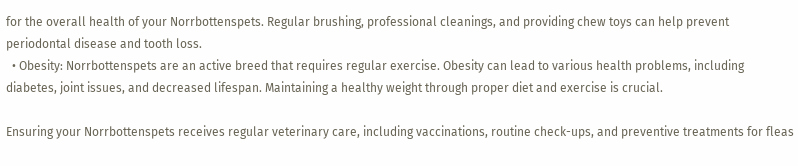for the overall health of your Norrbottenspets. Regular brushing, professional cleanings, and providing chew toys can help prevent periodontal disease and tooth loss.
  • Obesity: Norrbottenspets are an active breed that requires regular exercise. Obesity can lead to various health problems, including diabetes, joint issues, and decreased lifespan. Maintaining a healthy weight through proper diet and exercise is crucial.

Ensuring your Norrbottenspets receives regular veterinary care, including vaccinations, routine check-ups, and preventive treatments for fleas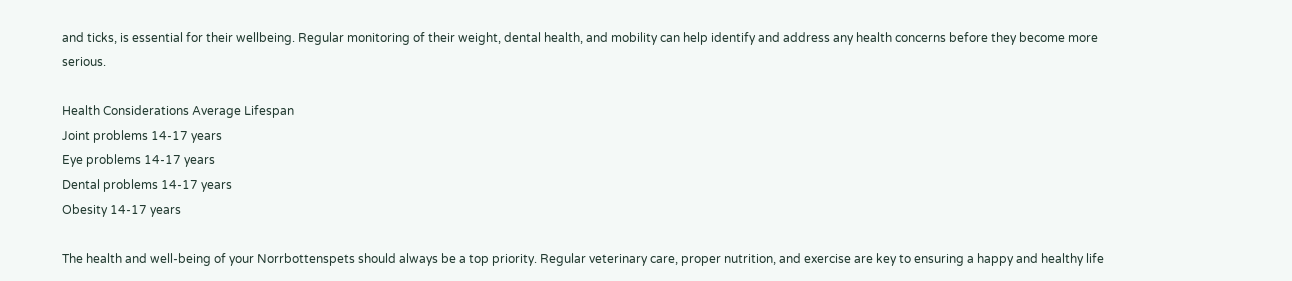and ticks, is essential for their wellbeing. Regular monitoring of their weight, dental health, and mobility can help identify and address any health concerns before they become more serious.

Health Considerations Average Lifespan
Joint problems 14-17 years
Eye problems 14-17 years
Dental problems 14-17 years
Obesity 14-17 years

The health and well-being of your Norrbottenspets should always be a top priority. Regular veterinary care, proper nutrition, and exercise are key to ensuring a happy and healthy life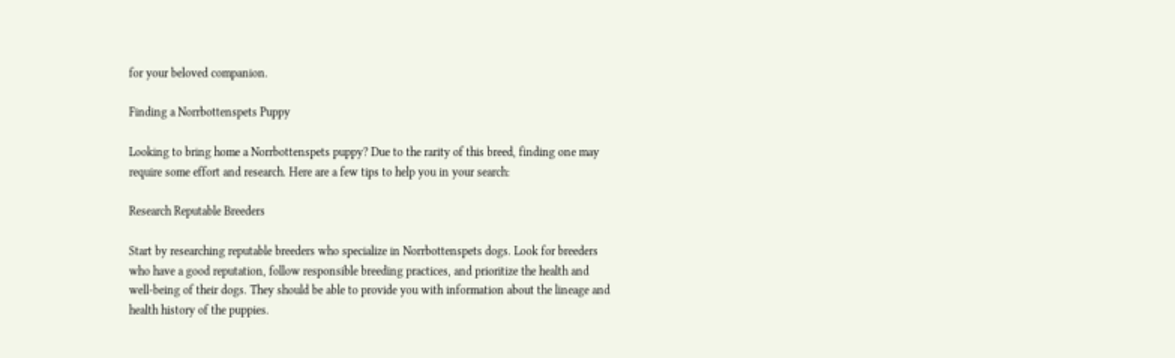for your beloved companion.

Finding a Norrbottenspets Puppy

Looking to bring home a Norrbottenspets puppy? Due to the rarity of this breed, finding one may require some effort and research. Here are a few tips to help you in your search:

Research Reputable Breeders

Start by researching reputable breeders who specialize in Norrbottenspets dogs. Look for breeders who have a good reputation, follow responsible breeding practices, and prioritize the health and well-being of their dogs. They should be able to provide you with information about the lineage and health history of the puppies.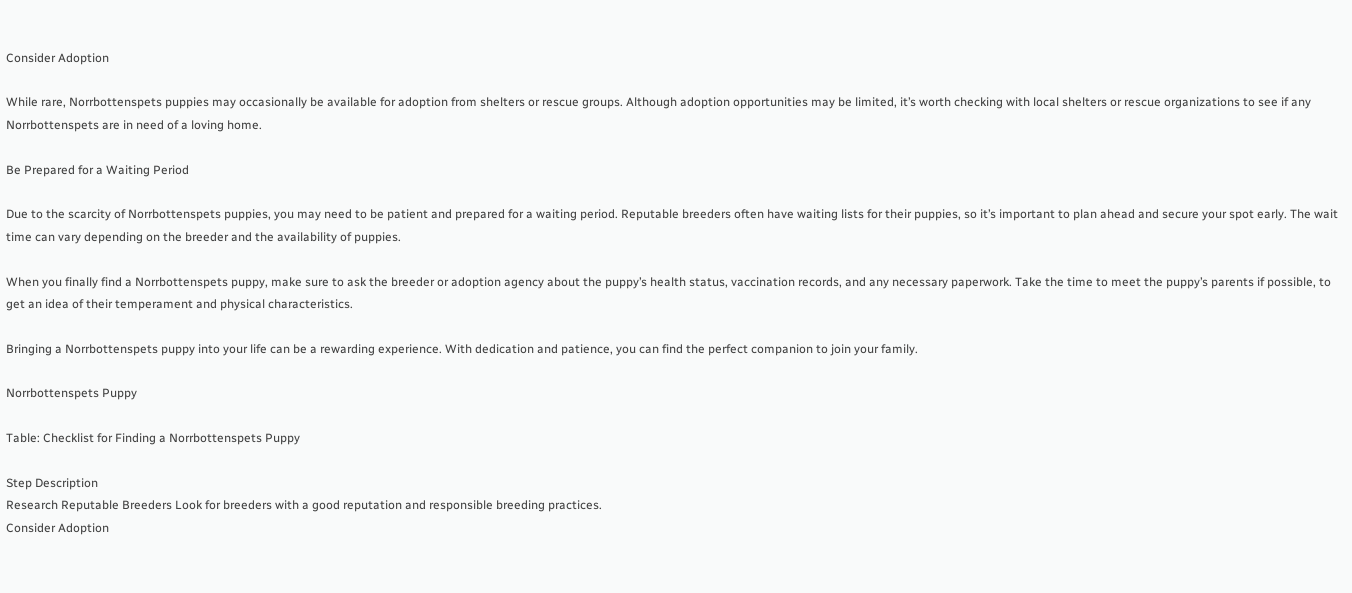Consider Adoption

While rare, Norrbottenspets puppies may occasionally be available for adoption from shelters or rescue groups. Although adoption opportunities may be limited, it’s worth checking with local shelters or rescue organizations to see if any Norrbottenspets are in need of a loving home.

Be Prepared for a Waiting Period

Due to the scarcity of Norrbottenspets puppies, you may need to be patient and prepared for a waiting period. Reputable breeders often have waiting lists for their puppies, so it’s important to plan ahead and secure your spot early. The wait time can vary depending on the breeder and the availability of puppies.

When you finally find a Norrbottenspets puppy, make sure to ask the breeder or adoption agency about the puppy’s health status, vaccination records, and any necessary paperwork. Take the time to meet the puppy’s parents if possible, to get an idea of their temperament and physical characteristics.

Bringing a Norrbottenspets puppy into your life can be a rewarding experience. With dedication and patience, you can find the perfect companion to join your family.

Norrbottenspets Puppy

Table: Checklist for Finding a Norrbottenspets Puppy

Step Description
Research Reputable Breeders Look for breeders with a good reputation and responsible breeding practices.
Consider Adoption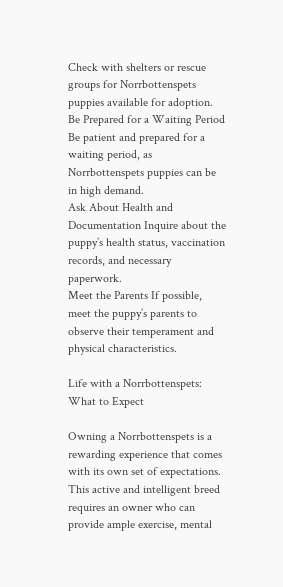Check with shelters or rescue groups for Norrbottenspets puppies available for adoption.
Be Prepared for a Waiting Period Be patient and prepared for a waiting period, as Norrbottenspets puppies can be in high demand.
Ask About Health and Documentation Inquire about the puppy’s health status, vaccination records, and necessary paperwork.
Meet the Parents If possible, meet the puppy’s parents to observe their temperament and physical characteristics.

Life with a Norrbottenspets: What to Expect

Owning a Norrbottenspets is a rewarding experience that comes with its own set of expectations. This active and intelligent breed requires an owner who can provide ample exercise, mental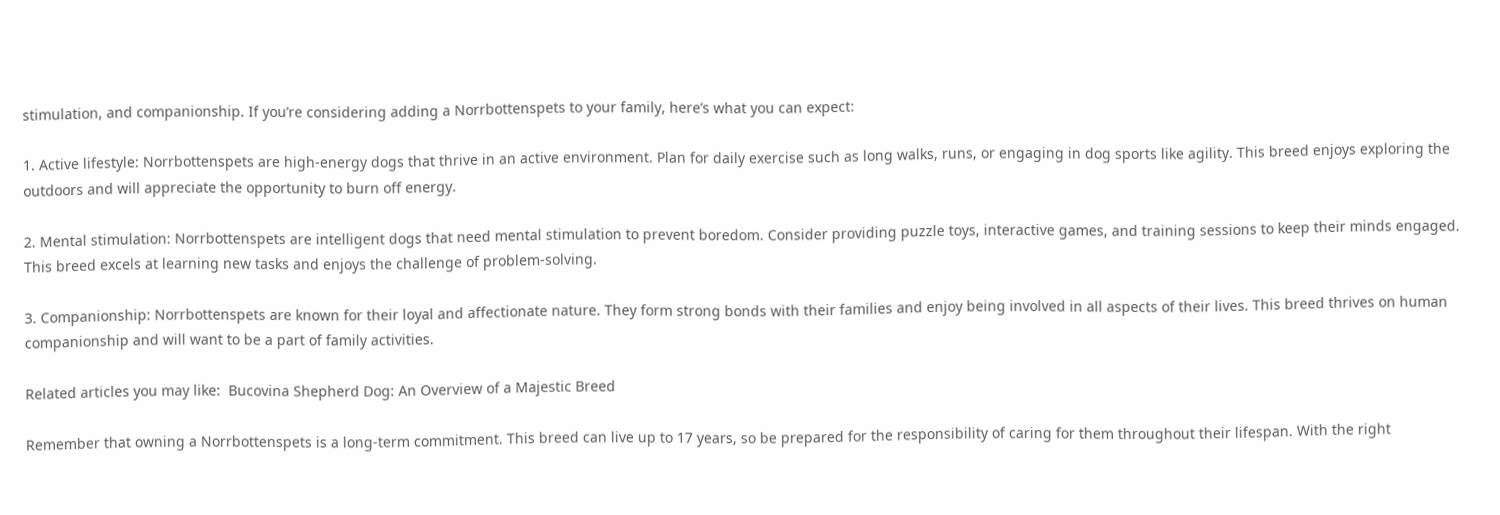stimulation, and companionship. If you’re considering adding a Norrbottenspets to your family, here’s what you can expect:

1. Active lifestyle: Norrbottenspets are high-energy dogs that thrive in an active environment. Plan for daily exercise such as long walks, runs, or engaging in dog sports like agility. This breed enjoys exploring the outdoors and will appreciate the opportunity to burn off energy.

2. Mental stimulation: Norrbottenspets are intelligent dogs that need mental stimulation to prevent boredom. Consider providing puzzle toys, interactive games, and training sessions to keep their minds engaged. This breed excels at learning new tasks and enjoys the challenge of problem-solving.

3. Companionship: Norrbottenspets are known for their loyal and affectionate nature. They form strong bonds with their families and enjoy being involved in all aspects of their lives. This breed thrives on human companionship and will want to be a part of family activities.

Related articles you may like:  Bucovina Shepherd Dog: An Overview of a Majestic Breed

Remember that owning a Norrbottenspets is a long-term commitment. This breed can live up to 17 years, so be prepared for the responsibility of caring for them throughout their lifespan. With the right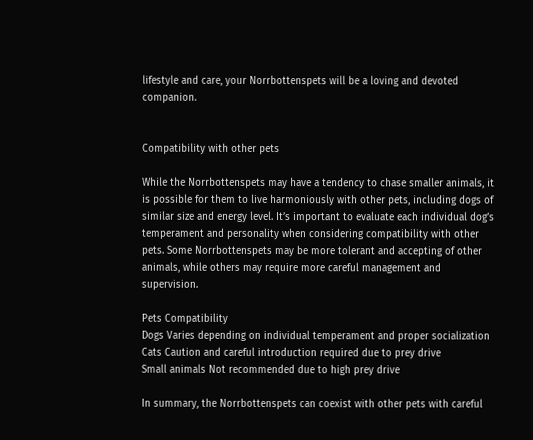lifestyle and care, your Norrbottenspets will be a loving and devoted companion.


Compatibility with other pets

While the Norrbottenspets may have a tendency to chase smaller animals, it is possible for them to live harmoniously with other pets, including dogs of similar size and energy level. It’s important to evaluate each individual dog’s temperament and personality when considering compatibility with other pets. Some Norrbottenspets may be more tolerant and accepting of other animals, while others may require more careful management and supervision.

Pets Compatibility
Dogs Varies depending on individual temperament and proper socialization
Cats Caution and careful introduction required due to prey drive
Small animals Not recommended due to high prey drive

In summary, the Norrbottenspets can coexist with other pets with careful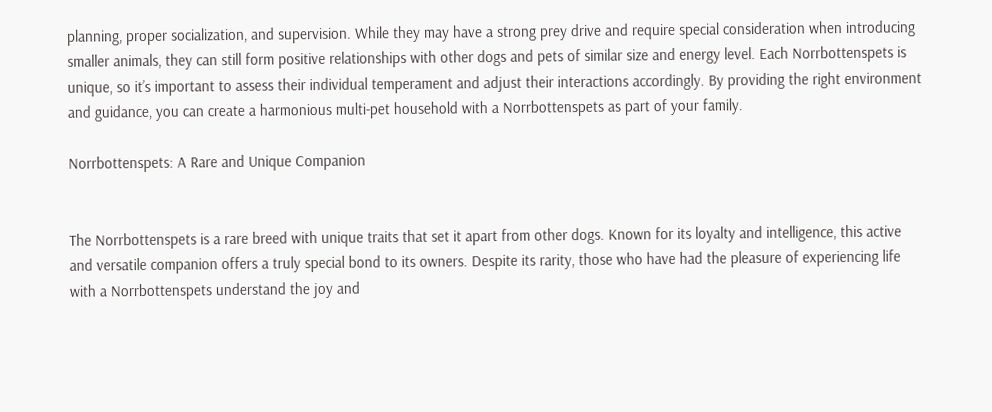planning, proper socialization, and supervision. While they may have a strong prey drive and require special consideration when introducing smaller animals, they can still form positive relationships with other dogs and pets of similar size and energy level. Each Norrbottenspets is unique, so it’s important to assess their individual temperament and adjust their interactions accordingly. By providing the right environment and guidance, you can create a harmonious multi-pet household with a Norrbottenspets as part of your family.

Norrbottenspets: A Rare and Unique Companion


The Norrbottenspets is a rare breed with unique traits that set it apart from other dogs. Known for its loyalty and intelligence, this active and versatile companion offers a truly special bond to its owners. Despite its rarity, those who have had the pleasure of experiencing life with a Norrbottenspets understand the joy and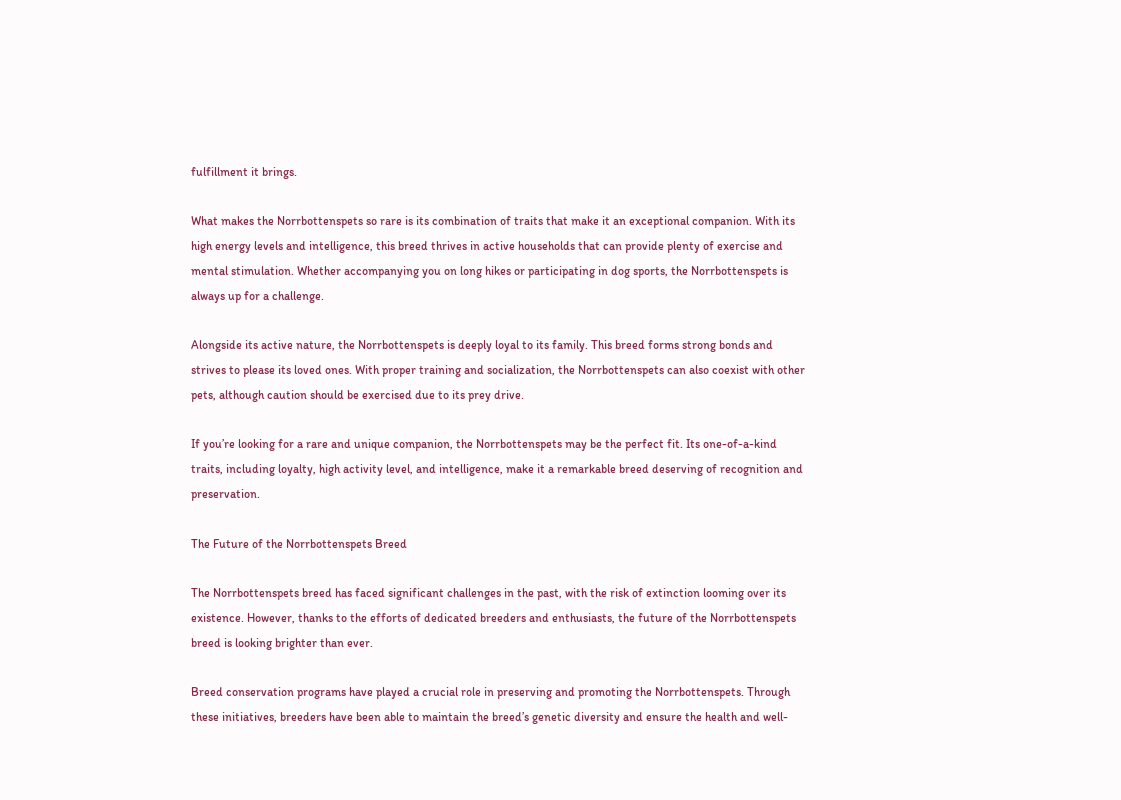fulfillment it brings.

What makes the Norrbottenspets so rare is its combination of traits that make it an exceptional companion. With its high energy levels and intelligence, this breed thrives in active households that can provide plenty of exercise and mental stimulation. Whether accompanying you on long hikes or participating in dog sports, the Norrbottenspets is always up for a challenge.

Alongside its active nature, the Norrbottenspets is deeply loyal to its family. This breed forms strong bonds and strives to please its loved ones. With proper training and socialization, the Norrbottenspets can also coexist with other pets, although caution should be exercised due to its prey drive.

If you’re looking for a rare and unique companion, the Norrbottenspets may be the perfect fit. Its one-of-a-kind traits, including loyalty, high activity level, and intelligence, make it a remarkable breed deserving of recognition and preservation.

The Future of the Norrbottenspets Breed

The Norrbottenspets breed has faced significant challenges in the past, with the risk of extinction looming over its existence. However, thanks to the efforts of dedicated breeders and enthusiasts, the future of the Norrbottenspets breed is looking brighter than ever.

Breed conservation programs have played a crucial role in preserving and promoting the Norrbottenspets. Through these initiatives, breeders have been able to maintain the breed’s genetic diversity and ensure the health and well-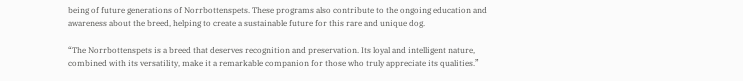being of future generations of Norrbottenspets. These programs also contribute to the ongoing education and awareness about the breed, helping to create a sustainable future for this rare and unique dog.

“The Norrbottenspets is a breed that deserves recognition and preservation. Its loyal and intelligent nature, combined with its versatility, make it a remarkable companion for those who truly appreciate its qualities.”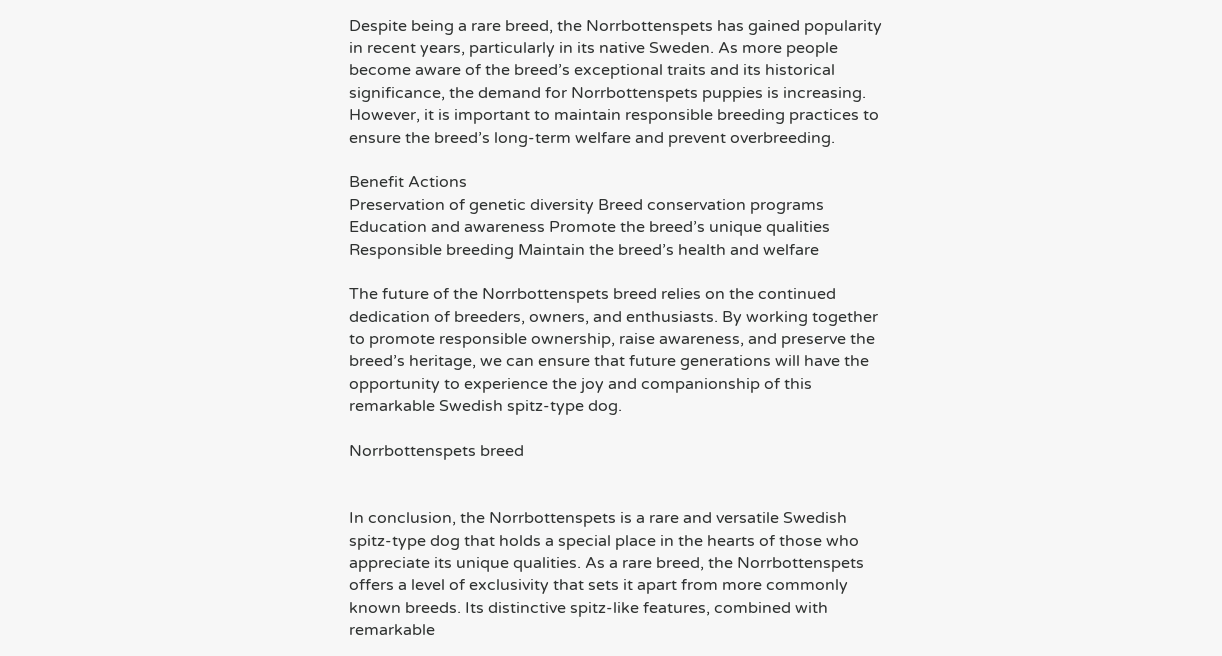Despite being a rare breed, the Norrbottenspets has gained popularity in recent years, particularly in its native Sweden. As more people become aware of the breed’s exceptional traits and its historical significance, the demand for Norrbottenspets puppies is increasing. However, it is important to maintain responsible breeding practices to ensure the breed’s long-term welfare and prevent overbreeding.

Benefit Actions
Preservation of genetic diversity Breed conservation programs
Education and awareness Promote the breed’s unique qualities
Responsible breeding Maintain the breed’s health and welfare

The future of the Norrbottenspets breed relies on the continued dedication of breeders, owners, and enthusiasts. By working together to promote responsible ownership, raise awareness, and preserve the breed’s heritage, we can ensure that future generations will have the opportunity to experience the joy and companionship of this remarkable Swedish spitz-type dog.

Norrbottenspets breed


In conclusion, the Norrbottenspets is a rare and versatile Swedish spitz-type dog that holds a special place in the hearts of those who appreciate its unique qualities. As a rare breed, the Norrbottenspets offers a level of exclusivity that sets it apart from more commonly known breeds. Its distinctive spitz-like features, combined with remarkable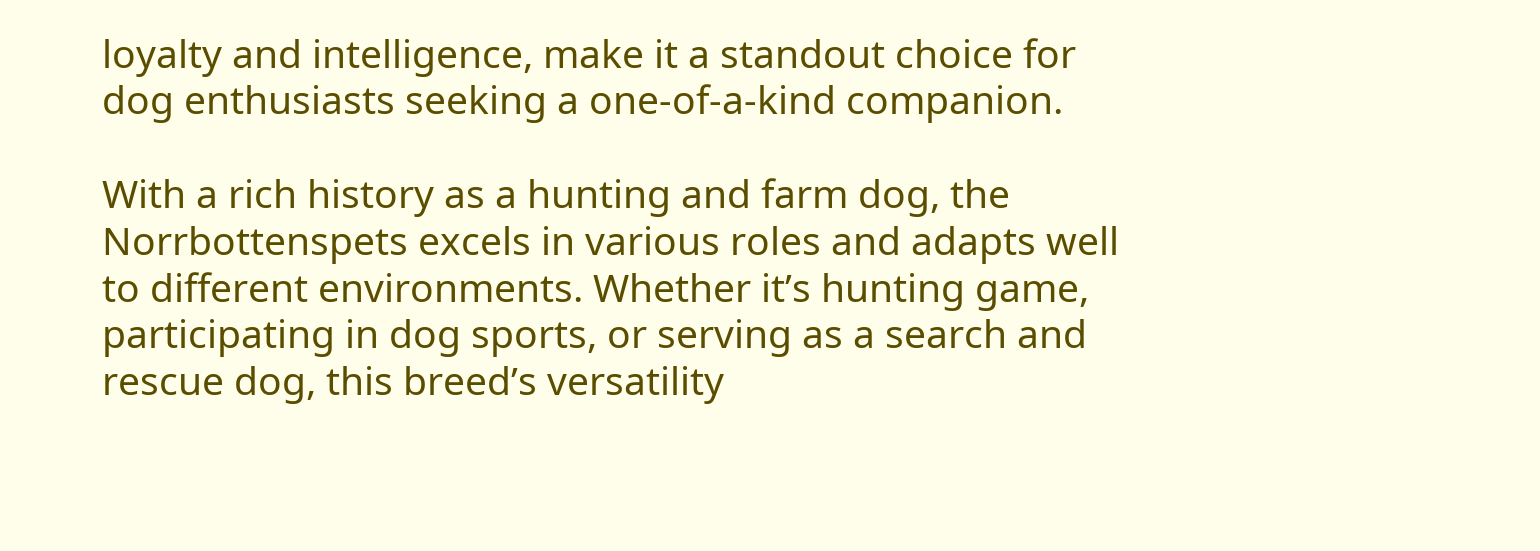loyalty and intelligence, make it a standout choice for dog enthusiasts seeking a one-of-a-kind companion.

With a rich history as a hunting and farm dog, the Norrbottenspets excels in various roles and adapts well to different environments. Whether it’s hunting game, participating in dog sports, or serving as a search and rescue dog, this breed’s versatility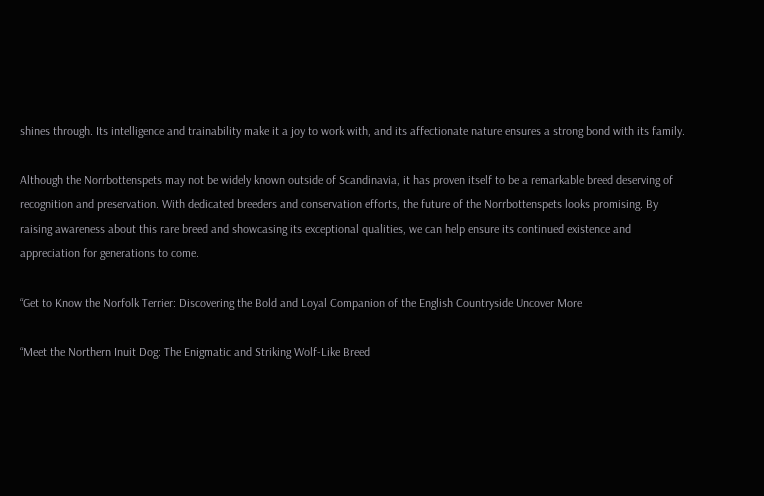shines through. Its intelligence and trainability make it a joy to work with, and its affectionate nature ensures a strong bond with its family.

Although the Norrbottenspets may not be widely known outside of Scandinavia, it has proven itself to be a remarkable breed deserving of recognition and preservation. With dedicated breeders and conservation efforts, the future of the Norrbottenspets looks promising. By raising awareness about this rare breed and showcasing its exceptional qualities, we can help ensure its continued existence and appreciation for generations to come.

“Get to Know the Norfolk Terrier: Discovering the Bold and Loyal Companion of the English Countryside Uncover More

“Meet the Northern Inuit Dog: The Enigmatic and Striking Wolf-Like Breed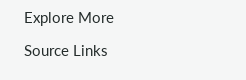Explore More

Source Links